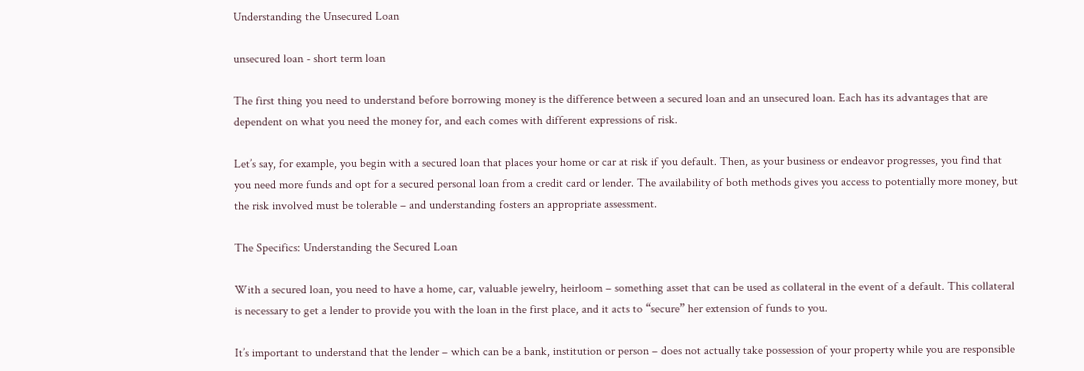Understanding the Unsecured Loan

unsecured loan - short term loan

The first thing you need to understand before borrowing money is the difference between a secured loan and an unsecured loan. Each has its advantages that are dependent on what you need the money for, and each comes with different expressions of risk.

Let’s say, for example, you begin with a secured loan that places your home or car at risk if you default. Then, as your business or endeavor progresses, you find that you need more funds and opt for a secured personal loan from a credit card or lender. The availability of both methods gives you access to potentially more money, but the risk involved must be tolerable – and understanding fosters an appropriate assessment.

The Specifics: Understanding the Secured Loan

With a secured loan, you need to have a home, car, valuable jewelry, heirloom – something asset that can be used as collateral in the event of a default. This collateral is necessary to get a lender to provide you with the loan in the first place, and it acts to “secure” her extension of funds to you.

It’s important to understand that the lender – which can be a bank, institution or person – does not actually take possession of your property while you are responsible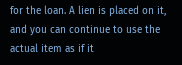for the loan. A lien is placed on it, and you can continue to use the actual item as if it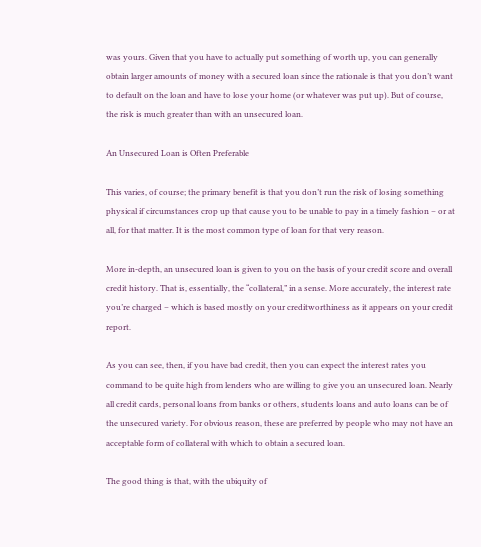was yours. Given that you have to actually put something of worth up, you can generally obtain larger amounts of money with a secured loan since the rationale is that you don’t want to default on the loan and have to lose your home (or whatever was put up). But of course, the risk is much greater than with an unsecured loan.

An Unsecured Loan is Often Preferable

This varies, of course; the primary benefit is that you don’t run the risk of losing something physical if circumstances crop up that cause you to be unable to pay in a timely fashion – or at all, for that matter. It is the most common type of loan for that very reason.

More in-depth, an unsecured loan is given to you on the basis of your credit score and overall credit history. That is, essentially, the “collateral,” in a sense. More accurately, the interest rate you’re charged – which is based mostly on your creditworthiness as it appears on your credit report.

As you can see, then, if you have bad credit, then you can expect the interest rates you command to be quite high from lenders who are willing to give you an unsecured loan. Nearly all credit cards, personal loans from banks or others, students loans and auto loans can be of the unsecured variety. For obvious reason, these are preferred by people who may not have an acceptable form of collateral with which to obtain a secured loan.

The good thing is that, with the ubiquity of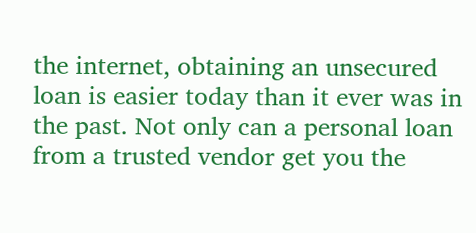the internet, obtaining an unsecured loan is easier today than it ever was in the past. Not only can a personal loan from a trusted vendor get you the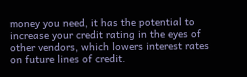money you need, it has the potential to increase your credit rating in the eyes of other vendors, which lowers interest rates on future lines of credit.